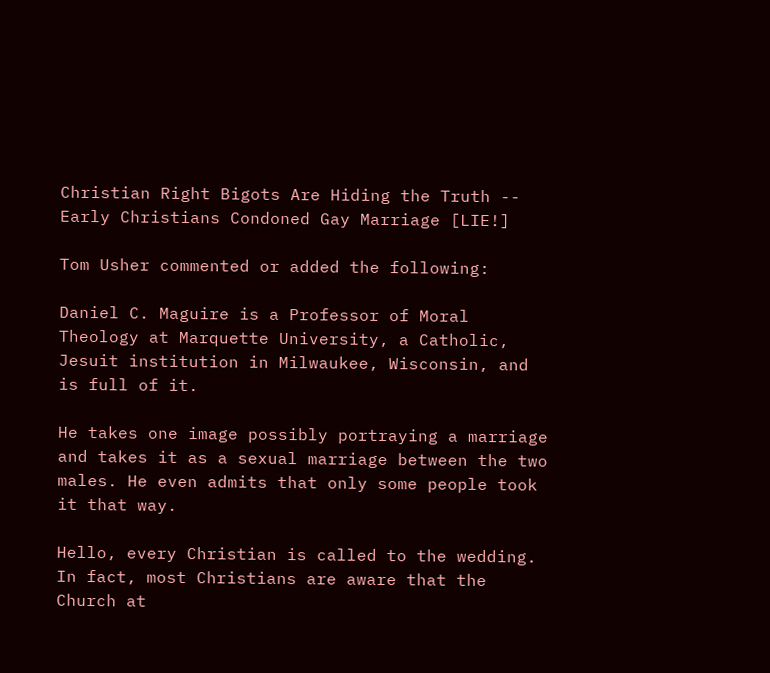Christian Right Bigots Are Hiding the Truth -- Early Christians Condoned Gay Marriage [LIE!]

Tom Usher commented or added the following:

Daniel C. Maguire is a Professor of Moral Theology at Marquette University, a Catholic, Jesuit institution in Milwaukee, Wisconsin, and is full of it.

He takes one image possibly portraying a marriage and takes it as a sexual marriage between the two males. He even admits that only some people took it that way.

Hello, every Christian is called to the wedding. In fact, most Christians are aware that the Church at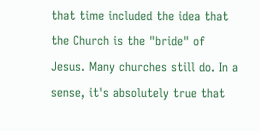that time included the idea that the Church is the "bride" of Jesus. Many churches still do. In a sense, it's absolutely true that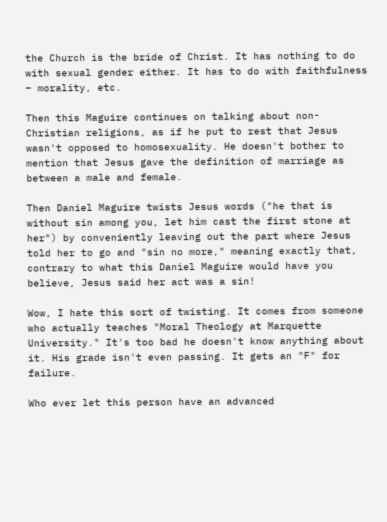the Church is the bride of Christ. It has nothing to do with sexual gender either. It has to do with faithfulness – morality, etc.

Then this Maguire continues on talking about non-Christian religions, as if he put to rest that Jesus wasn't opposed to homosexuality. He doesn't bother to mention that Jesus gave the definition of marriage as between a male and female.

Then Daniel Maguire twists Jesus words ("he that is without sin among you, let him cast the first stone at her") by conveniently leaving out the part where Jesus told her to go and "sin no more," meaning exactly that, contrary to what this Daniel Maguire would have you believe, Jesus said her act was a sin!

Wow, I hate this sort of twisting. It comes from someone who actually teaches "Moral Theology at Marquette University." It's too bad he doesn't know anything about it. His grade isn't even passing. It gets an "F" for failure.

Who ever let this person have an advanced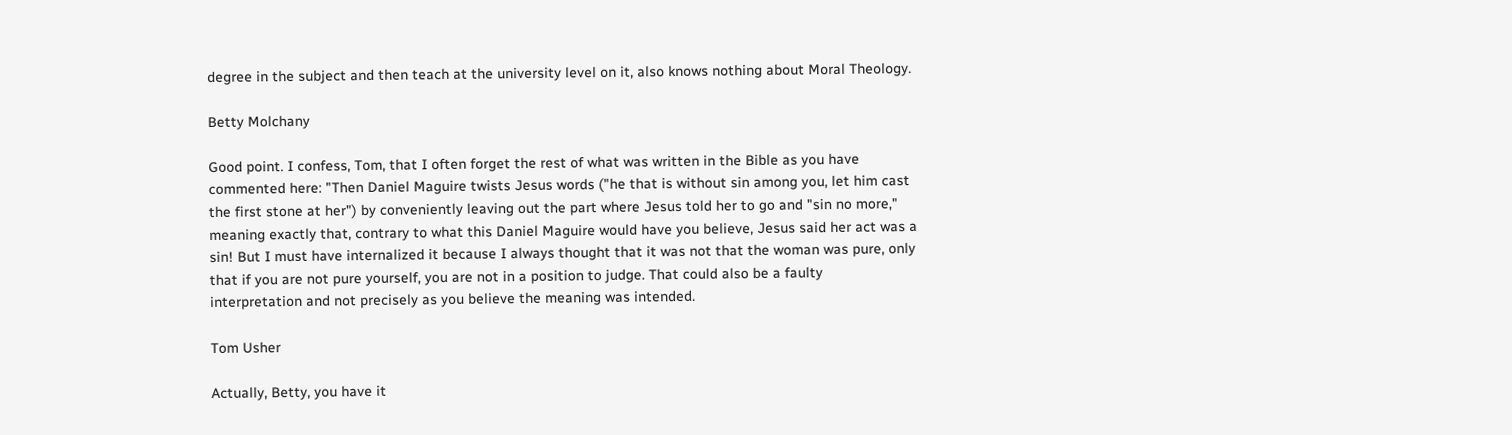degree in the subject and then teach at the university level on it, also knows nothing about Moral Theology.

Betty Molchany

Good point. I confess, Tom, that I often forget the rest of what was written in the Bible as you have commented here: "Then Daniel Maguire twists Jesus words ("he that is without sin among you, let him cast the first stone at her") by conveniently leaving out the part where Jesus told her to go and "sin no more," meaning exactly that, contrary to what this Daniel Maguire would have you believe, Jesus said her act was a sin! But I must have internalized it because I always thought that it was not that the woman was pure, only that if you are not pure yourself, you are not in a position to judge. That could also be a faulty interpretation and not precisely as you believe the meaning was intended.

Tom Usher

Actually, Betty, you have it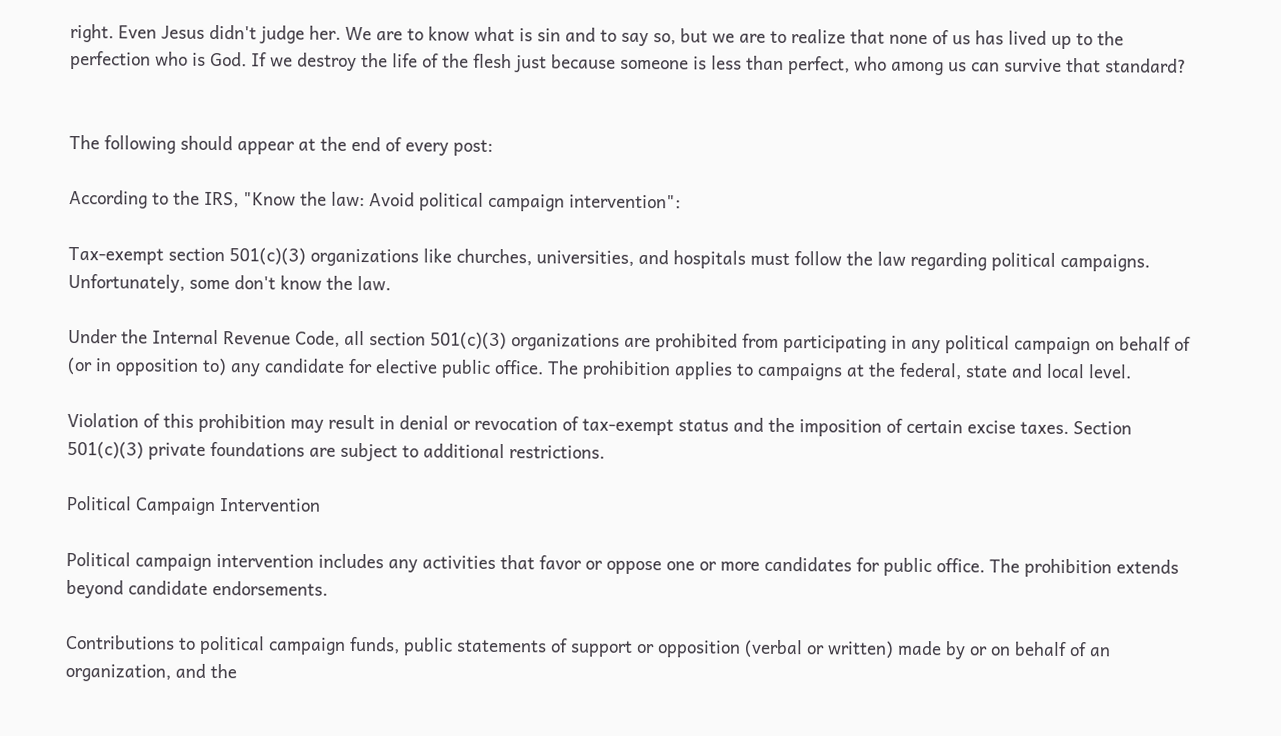right. Even Jesus didn't judge her. We are to know what is sin and to say so, but we are to realize that none of us has lived up to the perfection who is God. If we destroy the life of the flesh just because someone is less than perfect, who among us can survive that standard?


The following should appear at the end of every post:

According to the IRS, "Know the law: Avoid political campaign intervention":

Tax-exempt section 501(c)(3) organizations like churches, universities, and hospitals must follow the law regarding political campaigns. Unfortunately, some don't know the law.

Under the Internal Revenue Code, all section 501(c)(3) organizations are prohibited from participating in any political campaign on behalf of (or in opposition to) any candidate for elective public office. The prohibition applies to campaigns at the federal, state and local level.

Violation of this prohibition may result in denial or revocation of tax-exempt status and the imposition of certain excise taxes. Section 501(c)(3) private foundations are subject to additional restrictions.

Political Campaign Intervention

Political campaign intervention includes any activities that favor or oppose one or more candidates for public office. The prohibition extends beyond candidate endorsements.

Contributions to political campaign funds, public statements of support or opposition (verbal or written) made by or on behalf of an organization, and the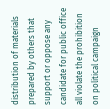distribution of materials prepared by others that support or oppose any candidate for public office all violate the prohibition on political campaign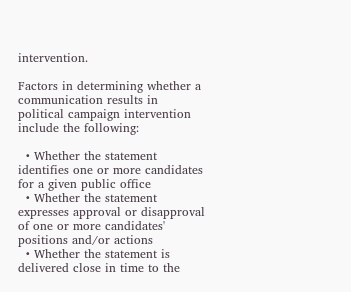intervention.

Factors in determining whether a communication results in political campaign intervention include the following:

  • Whether the statement identifies one or more candidates for a given public office
  • Whether the statement expresses approval or disapproval of one or more candidates' positions and/or actions
  • Whether the statement is delivered close in time to the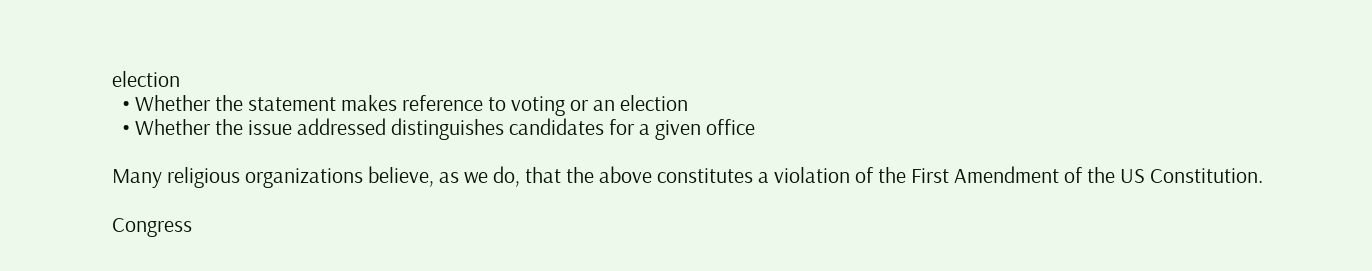election
  • Whether the statement makes reference to voting or an election
  • Whether the issue addressed distinguishes candidates for a given office

Many religious organizations believe, as we do, that the above constitutes a violation of the First Amendment of the US Constitution.

Congress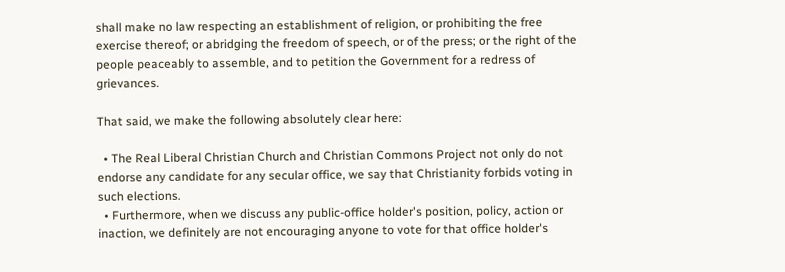shall make no law respecting an establishment of religion, or prohibiting the free exercise thereof; or abridging the freedom of speech, or of the press; or the right of the people peaceably to assemble, and to petition the Government for a redress of grievances.

That said, we make the following absolutely clear here:

  • The Real Liberal Christian Church and Christian Commons Project not only do not endorse any candidate for any secular office, we say that Christianity forbids voting in such elections.
  • Furthermore, when we discuss any public-office holder's position, policy, action or inaction, we definitely are not encouraging anyone to vote for that office holder's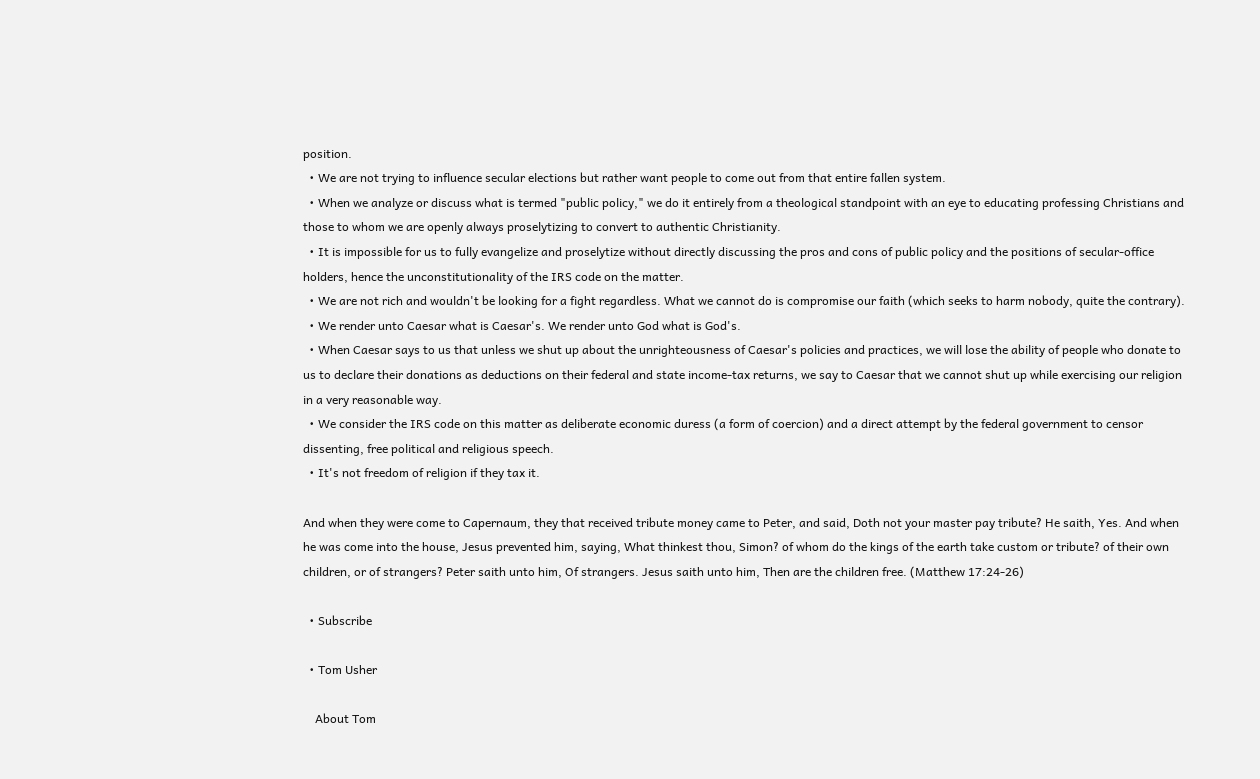position.
  • We are not trying to influence secular elections but rather want people to come out from that entire fallen system.
  • When we analyze or discuss what is termed "public policy," we do it entirely from a theological standpoint with an eye to educating professing Christians and those to whom we are openly always proselytizing to convert to authentic Christianity.
  • It is impossible for us to fully evangelize and proselytize without directly discussing the pros and cons of public policy and the positions of secular-office holders, hence the unconstitutionality of the IRS code on the matter.
  • We are not rich and wouldn't be looking for a fight regardless. What we cannot do is compromise our faith (which seeks to harm nobody, quite the contrary).
  • We render unto Caesar what is Caesar's. We render unto God what is God's.
  • When Caesar says to us that unless we shut up about the unrighteousness of Caesar's policies and practices, we will lose the ability of people who donate to us to declare their donations as deductions on their federal and state income-tax returns, we say to Caesar that we cannot shut up while exercising our religion in a very reasonable way.
  • We consider the IRS code on this matter as deliberate economic duress (a form of coercion) and a direct attempt by the federal government to censor dissenting, free political and religious speech.
  • It's not freedom of religion if they tax it.

And when they were come to Capernaum, they that received tribute money came to Peter, and said, Doth not your master pay tribute? He saith, Yes. And when he was come into the house, Jesus prevented him, saying, What thinkest thou, Simon? of whom do the kings of the earth take custom or tribute? of their own children, or of strangers? Peter saith unto him, Of strangers. Jesus saith unto him, Then are the children free. (Matthew 17:24-26)

  • Subscribe

  • Tom Usher

    About Tom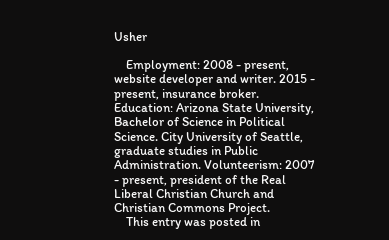Usher

    Employment: 2008 - present, website developer and writer. 2015 - present, insurance broker. Education: Arizona State University, Bachelor of Science in Political Science. City University of Seattle, graduate studies in Public Administration. Volunteerism: 2007 - present, president of the Real Liberal Christian Church and Christian Commons Project.
    This entry was posted in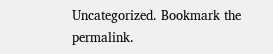Uncategorized. Bookmark the permalink.